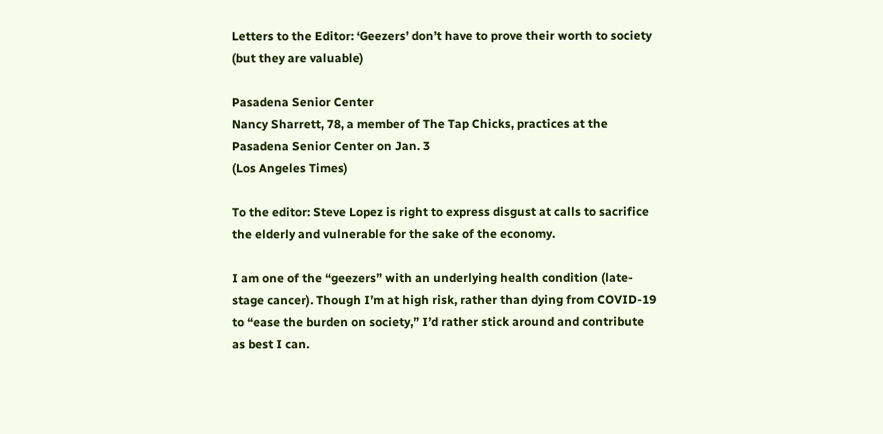Letters to the Editor: ‘Geezers’ don’t have to prove their worth to society (but they are valuable)

Pasadena Senior Center
Nancy Sharrett, 78, a member of The Tap Chicks, practices at the Pasadena Senior Center on Jan. 3
(Los Angeles Times)

To the editor: Steve Lopez is right to express disgust at calls to sacrifice the elderly and vulnerable for the sake of the economy.

I am one of the “geezers” with an underlying health condition (late-stage cancer). Though I’m at high risk, rather than dying from COVID-19 to “ease the burden on society,” I’d rather stick around and contribute as best I can.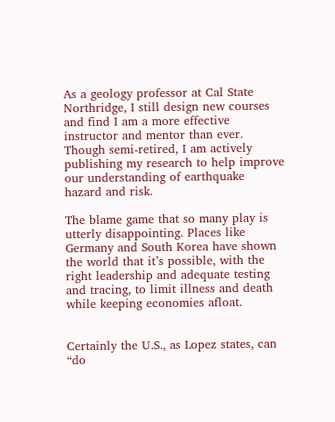As a geology professor at Cal State Northridge, I still design new courses and find I am a more effective instructor and mentor than ever. Though semi-retired, I am actively publishing my research to help improve our understanding of earthquake hazard and risk.

The blame game that so many play is utterly disappointing. Places like Germany and South Korea have shown the world that it’s possible, with the right leadership and adequate testing and tracing, to limit illness and death while keeping economies afloat.


Certainly the U.S., as Lopez states, can “do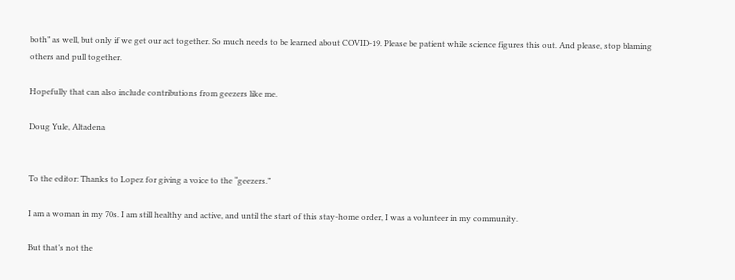both” as well, but only if we get our act together. So much needs to be learned about COVID-19. Please be patient while science figures this out. And please, stop blaming others and pull together.

Hopefully that can also include contributions from geezers like me.

Doug Yule, Altadena


To the editor: Thanks to Lopez for giving a voice to the “geezers.”

I am a woman in my 70s. I am still healthy and active, and until the start of this stay-home order, I was a volunteer in my community.

But that’s not the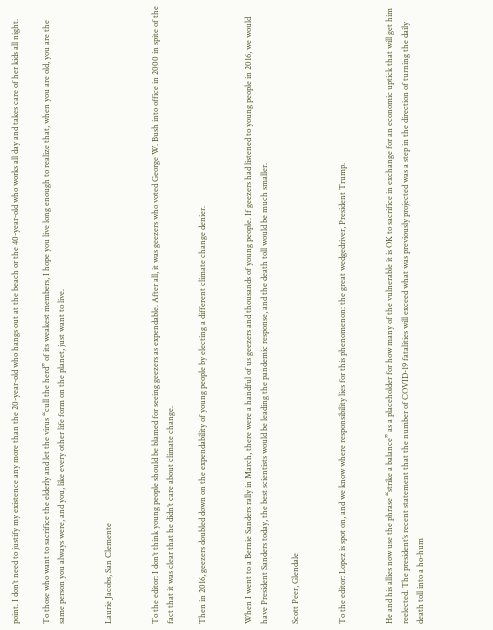point. I don’t need to justify my existence any more than the 20-year-old who hangs out at the beach or the 40-year-old who works all day and takes care of her kids all night.

To those who want to sacrifice the elderly and let the virus “cull the herd” of its weakest members, I hope you live long enough to realize that, when you are old, you are the same person you always were, and you, like every other life form on the planet, just want to live.


Laurie Jacobs, San Clemente


To the editor: I don’t think young people should be blamed for seeing geezers as expendable. After all, it was geezers who voted George W. Bush into office in 2000 in spite of the fact that it was clear that he didn’t care about climate change.

Then in 2016, geezers doubled down on the expendability of young people by electing a different climate change denier.


When I went to a Bernie Sanders rally in March, there were a handful of us geezers and thousands of young people. If geezers had listened to young people in 2016, we would have President Sanders today, the best scientists would be leading the pandemic response, and the death toll would be much smaller.

Scott Peer, Glendale


To the editor: Lopez is spot on, and we know where responsibility lies for this phenomenon: the great wedgedriver, President Trump.


He and his allies now use the phrase “strike a balance” as a placeholder for how many of the vulnerable it is OK to sacrifice in exchange for an economic uptick that will get him reelected. The president’s recent statement that the number of COVID-19 fatalities will exceed what was previously projected was a step in the direction of turning the daily death toll into a ho-hum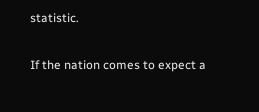statistic.

If the nation comes to expect a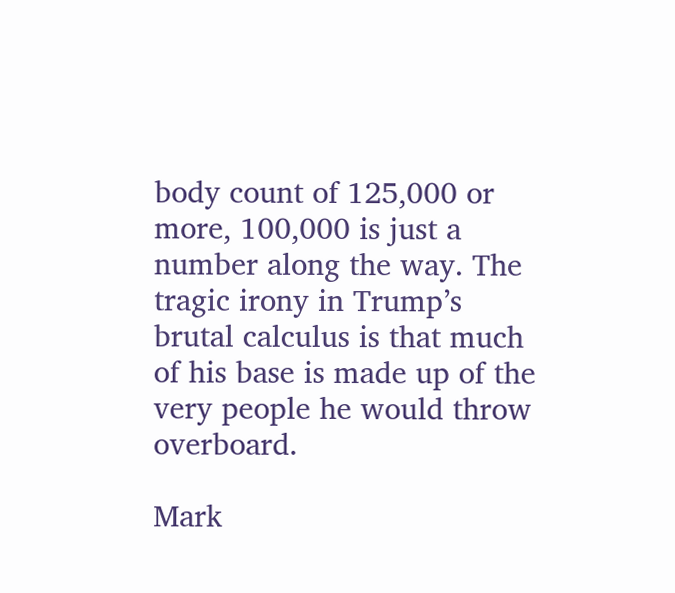body count of 125,000 or more, 100,000 is just a number along the way. The tragic irony in Trump’s brutal calculus is that much of his base is made up of the very people he would throw overboard.

Mark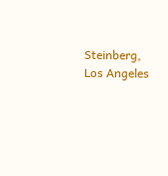Steinberg, Los Angeles